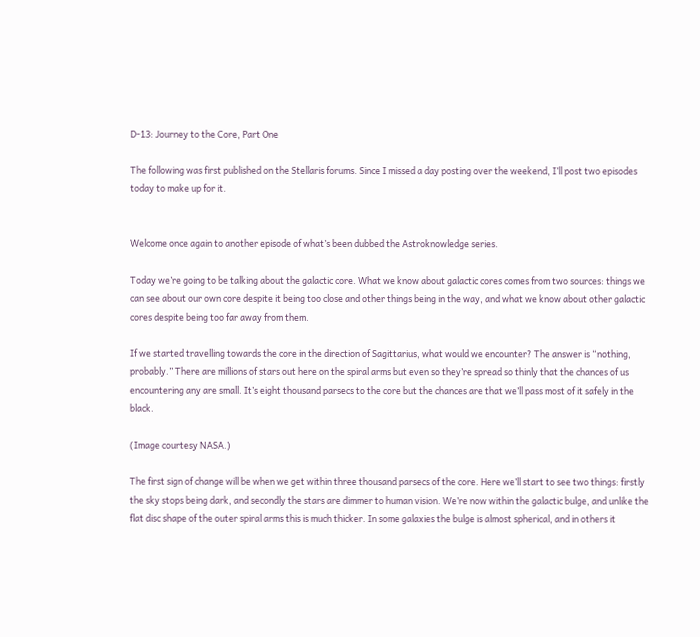D-13: Journey to the Core, Part One

The following was first published on the Stellaris forums. Since I missed a day posting over the weekend, I’ll post two episodes today to make up for it.


Welcome once again to another episode of what’s been dubbed the Astroknowledge series.

Today we’re going to be talking about the galactic core. What we know about galactic cores comes from two sources: things we can see about our own core despite it being too close and other things being in the way, and what we know about other galactic cores despite being too far away from them.

If we started travelling towards the core in the direction of Sagittarius, what would we encounter? The answer is “nothing, probably.” There are millions of stars out here on the spiral arms but even so they’re spread so thinly that the chances of us encountering any are small. It’s eight thousand parsecs to the core but the chances are that we’ll pass most of it safely in the black.

(Image courtesy NASA.)

The first sign of change will be when we get within three thousand parsecs of the core. Here we’ll start to see two things: firstly the sky stops being dark, and secondly the stars are dimmer to human vision. We’re now within the galactic bulge, and unlike the flat disc shape of the outer spiral arms this is much thicker. In some galaxies the bulge is almost spherical, and in others it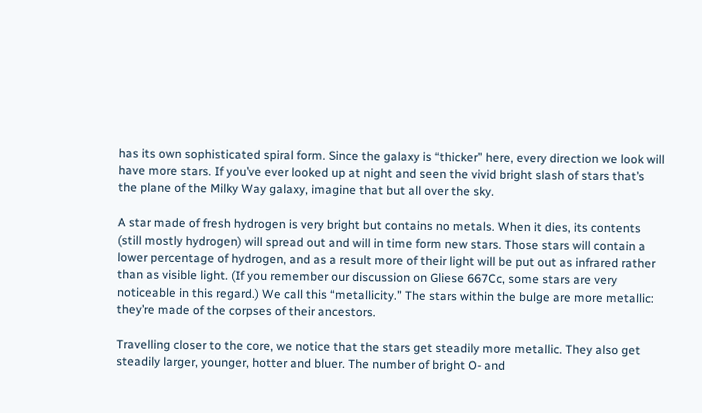has its own sophisticated spiral form. Since the galaxy is “thicker” here, every direction we look will have more stars. If you’ve ever looked up at night and seen the vivid bright slash of stars that’s the plane of the Milky Way galaxy, imagine that but all over the sky.

A star made of fresh hydrogen is very bright but contains no metals. When it dies, its contents (still mostly hydrogen) will spread out and will in time form new stars. Those stars will contain a lower percentage of hydrogen, and as a result more of their light will be put out as infrared rather than as visible light. (If you remember our discussion on Gliese 667Cc, some stars are very noticeable in this regard.) We call this “metallicity.” The stars within the bulge are more metallic: they’re made of the corpses of their ancestors.

Travelling closer to the core, we notice that the stars get steadily more metallic. They also get steadily larger, younger, hotter and bluer. The number of bright O- and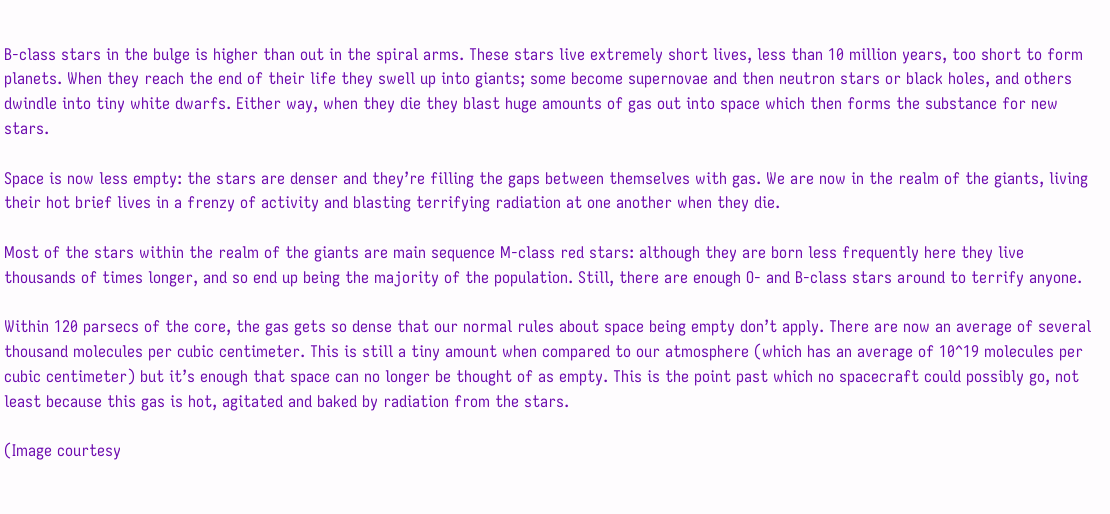B-class stars in the bulge is higher than out in the spiral arms. These stars live extremely short lives, less than 10 million years, too short to form planets. When they reach the end of their life they swell up into giants; some become supernovae and then neutron stars or black holes, and others dwindle into tiny white dwarfs. Either way, when they die they blast huge amounts of gas out into space which then forms the substance for new stars.

Space is now less empty: the stars are denser and they’re filling the gaps between themselves with gas. We are now in the realm of the giants, living their hot brief lives in a frenzy of activity and blasting terrifying radiation at one another when they die.

Most of the stars within the realm of the giants are main sequence M-class red stars: although they are born less frequently here they live thousands of times longer, and so end up being the majority of the population. Still, there are enough O- and B-class stars around to terrify anyone.

Within 120 parsecs of the core, the gas gets so dense that our normal rules about space being empty don’t apply. There are now an average of several thousand molecules per cubic centimeter. This is still a tiny amount when compared to our atmosphere (which has an average of 10^19 molecules per cubic centimeter) but it’s enough that space can no longer be thought of as empty. This is the point past which no spacecraft could possibly go, not least because this gas is hot, agitated and baked by radiation from the stars.

(Image courtesy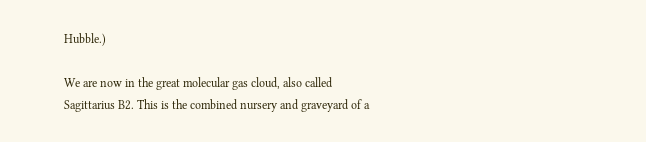Hubble.)

We are now in the great molecular gas cloud, also called Sagittarius B2. This is the combined nursery and graveyard of a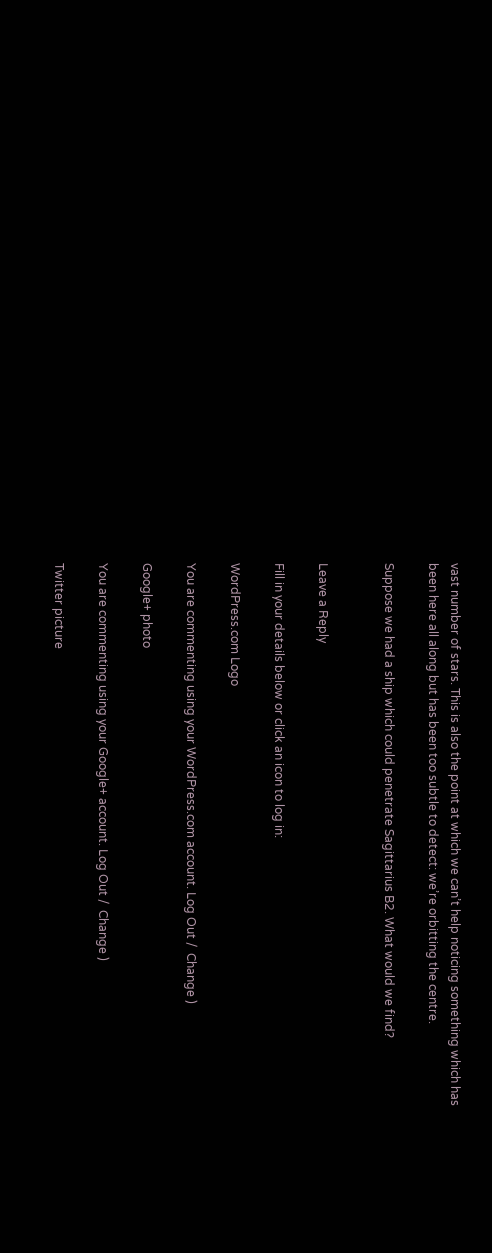vast number of stars. This is also the point at which we can’t help noticing something which has been here all along but has been too subtle to detect: we’re orbitting the centre.

Suppose we had a ship which could penetrate Sagittarius B2. What would we find?


Leave a Reply

Fill in your details below or click an icon to log in:

WordPress.com Logo

You are commenting using your WordPress.com account. Log Out /  Change )

Google+ photo

You are commenting using your Google+ account. Log Out /  Change )

Twitter picture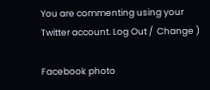You are commenting using your Twitter account. Log Out /  Change )

Facebook photo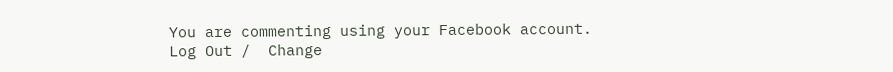You are commenting using your Facebook account. Log Out /  Change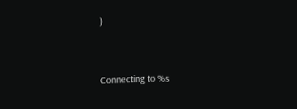)


Connecting to %s